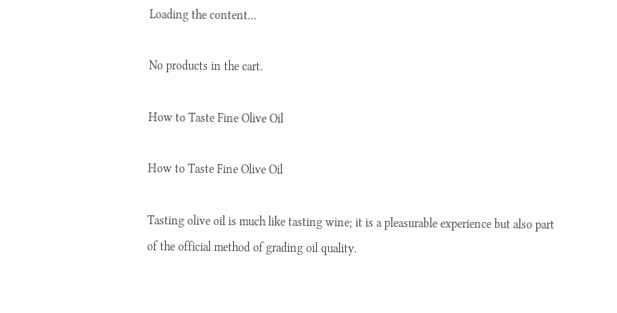Loading the content...

No products in the cart.

How to Taste Fine Olive Oil

How to Taste Fine Olive Oil

Tasting olive oil is much like tasting wine; it is a pleasurable experience but also part of the official method of grading oil quality.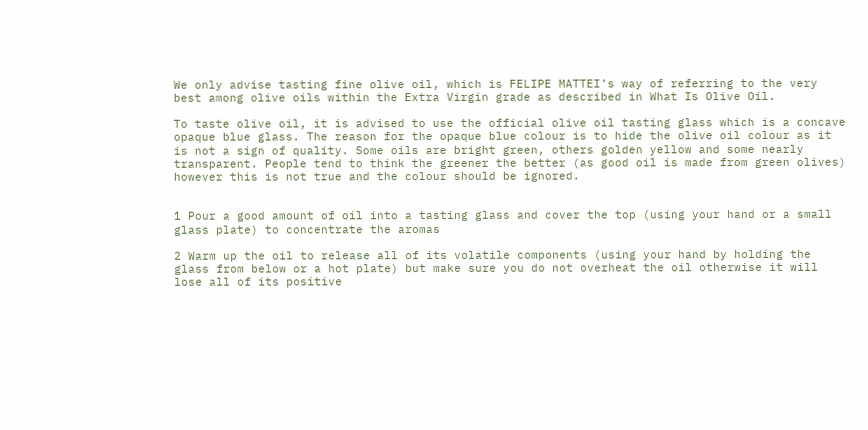We only advise tasting fine olive oil, which is FELIPE MATTEI’s way of referring to the very best among olive oils within the Extra Virgin grade as described in What Is Olive Oil.

To taste olive oil, it is advised to use the official olive oil tasting glass which is a concave opaque blue glass. The reason for the opaque blue colour is to hide the olive oil colour as it is not a sign of quality. Some oils are bright green, others golden yellow and some nearly transparent. People tend to think the greener the better (as good oil is made from green olives) however this is not true and the colour should be ignored.


1 Pour a good amount of oil into a tasting glass and cover the top (using your hand or a small glass plate) to concentrate the aromas

2 Warm up the oil to release all of its volatile components (using your hand by holding the glass from below or a hot plate) but make sure you do not overheat the oil otherwise it will lose all of its positive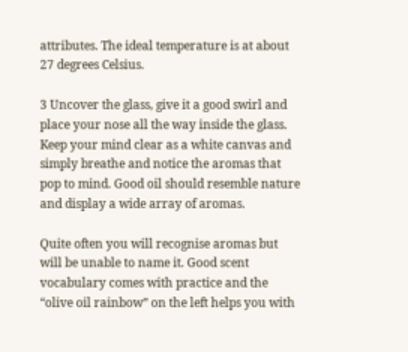attributes. The ideal temperature is at about 27 degrees Celsius.

3 Uncover the glass, give it a good swirl and place your nose all the way inside the glass. Keep your mind clear as a white canvas and simply breathe and notice the aromas that pop to mind. Good oil should resemble nature and display a wide array of aromas.

Quite often you will recognise aromas but will be unable to name it. Good scent vocabulary comes with practice and the “olive oil rainbow” on the left helps you with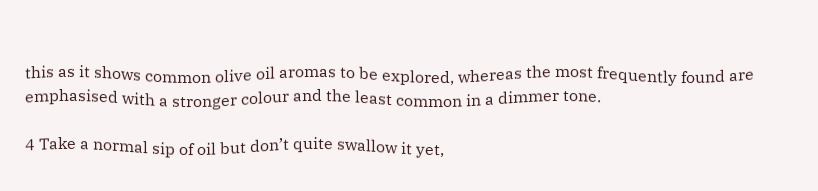this as it shows common olive oil aromas to be explored, whereas the most frequently found are emphasised with a stronger colour and the least common in a dimmer tone.

4 Take a normal sip of oil but don’t quite swallow it yet,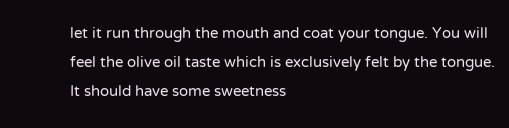let it run through the mouth and coat your tongue. You will feel the olive oil taste which is exclusively felt by the tongue. It should have some sweetness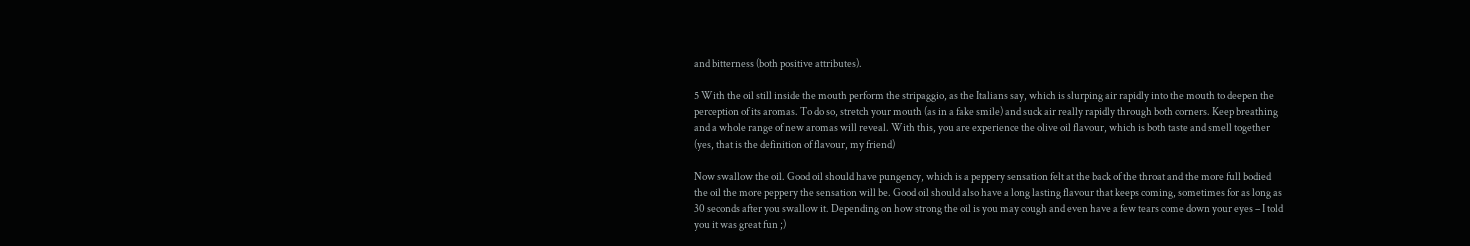and bitterness (both positive attributes).

5 With the oil still inside the mouth perform the stripaggio, as the Italians say, which is slurping air rapidly into the mouth to deepen the perception of its aromas. To do so, stretch your mouth (as in a fake smile) and suck air really rapidly through both corners. Keep breathing and a whole range of new aromas will reveal. With this, you are experience the olive oil flavour, which is both taste and smell together (yes, that is the definition of flavour, my friend)

Now swallow the oil. Good oil should have pungency, which is a peppery sensation felt at the back of the throat and the more full bodied the oil the more peppery the sensation will be. Good oil should also have a long lasting flavour that keeps coming, sometimes for as long as 30 seconds after you swallow it. Depending on how strong the oil is you may cough and even have a few tears come down your eyes – I told you it was great fun ;)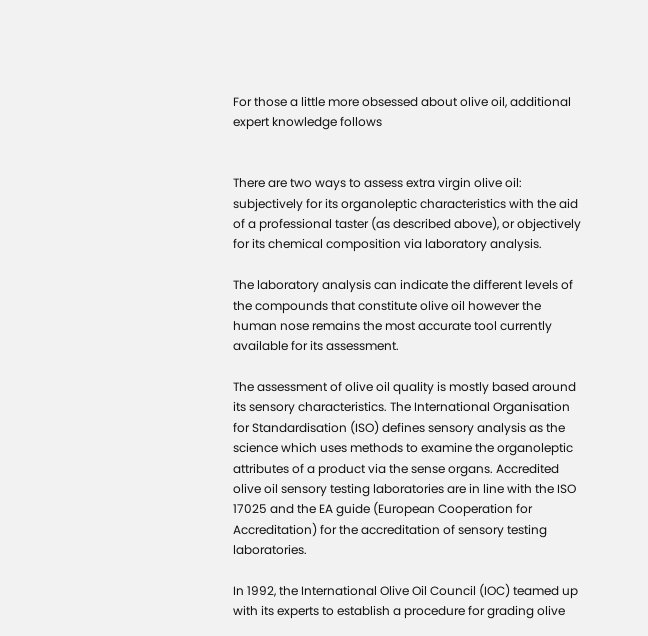For those a little more obsessed about olive oil, additional expert knowledge follows


There are two ways to assess extra virgin olive oil: subjectively for its organoleptic characteristics with the aid of a professional taster (as described above), or objectively for its chemical composition via laboratory analysis.

The laboratory analysis can indicate the different levels of the compounds that constitute olive oil however the human nose remains the most accurate tool currently available for its assessment.

The assessment of olive oil quality is mostly based around its sensory characteristics. The International Organisation for Standardisation (ISO) defines sensory analysis as the science which uses methods to examine the organoleptic attributes of a product via the sense organs. Accredited olive oil sensory testing laboratories are in line with the ISO 17025 and the EA guide (European Cooperation for Accreditation) for the accreditation of sensory testing laboratories.

In 1992, the International Olive Oil Council (IOC) teamed up with its experts to establish a procedure for grading olive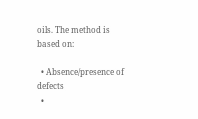oils. The method is based on:

  • Absence/presence of defects
  •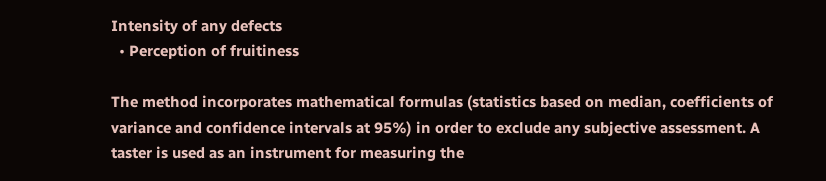Intensity of any defects
  • Perception of fruitiness

The method incorporates mathematical formulas (statistics based on median, coefficients of variance and confidence intervals at 95%) in order to exclude any subjective assessment. A taster is used as an instrument for measuring the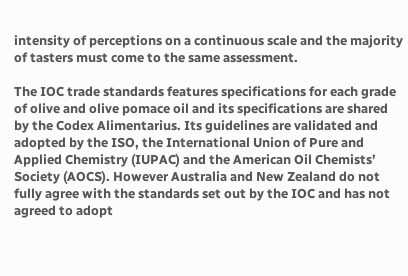intensity of perceptions on a continuous scale and the majority of tasters must come to the same assessment.

The IOC trade standards features specifications for each grade of olive and olive pomace oil and its specifications are shared by the Codex Alimentarius. Its guidelines are validated and adopted by the ISO, the International Union of Pure and Applied Chemistry (IUPAC) and the American Oil Chemists’ Society (AOCS). However Australia and New Zealand do not fully agree with the standards set out by the IOC and has not agreed to adopt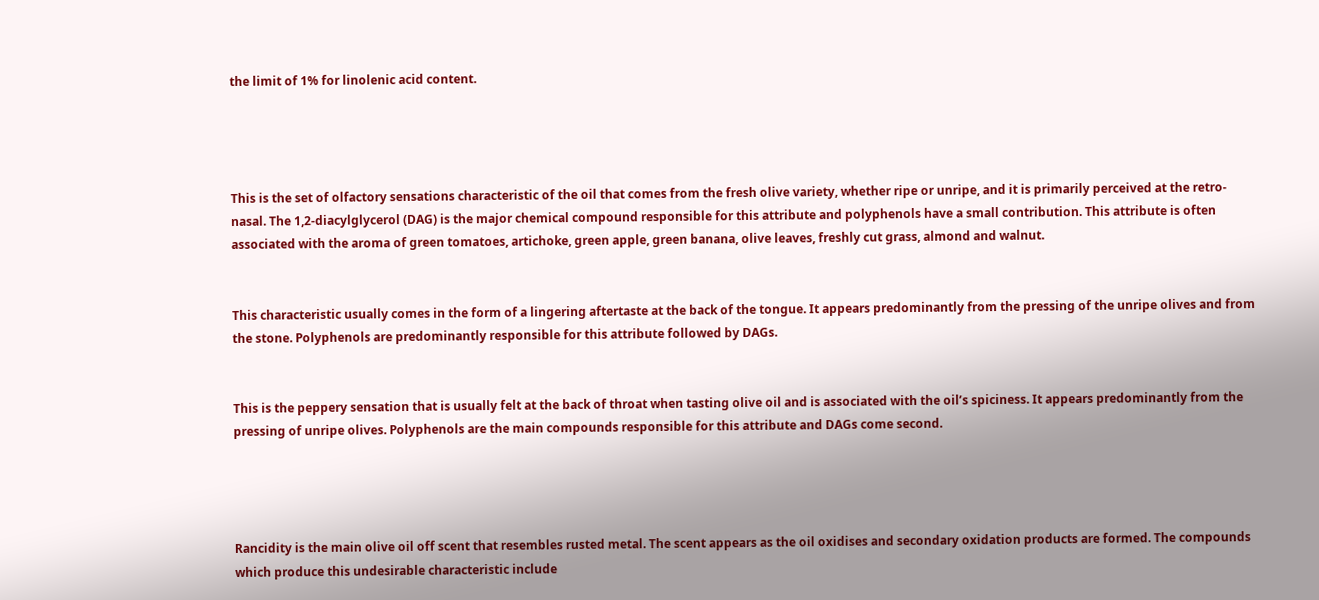the limit of 1% for linolenic acid content.




This is the set of olfactory sensations characteristic of the oil that comes from the fresh olive variety, whether ripe or unripe, and it is primarily perceived at the retro-nasal. The 1,2-diacylglycerol (DAG) is the major chemical compound responsible for this attribute and polyphenols have a small contribution. This attribute is often associated with the aroma of green tomatoes, artichoke, green apple, green banana, olive leaves, freshly cut grass, almond and walnut.


This characteristic usually comes in the form of a lingering aftertaste at the back of the tongue. It appears predominantly from the pressing of the unripe olives and from the stone. Polyphenols are predominantly responsible for this attribute followed by DAGs.


This is the peppery sensation that is usually felt at the back of throat when tasting olive oil and is associated with the oil’s spiciness. It appears predominantly from the pressing of unripe olives. Polyphenols are the main compounds responsible for this attribute and DAGs come second.




Rancidity is the main olive oil off scent that resembles rusted metal. The scent appears as the oil oxidises and secondary oxidation products are formed. The compounds which produce this undesirable characteristic include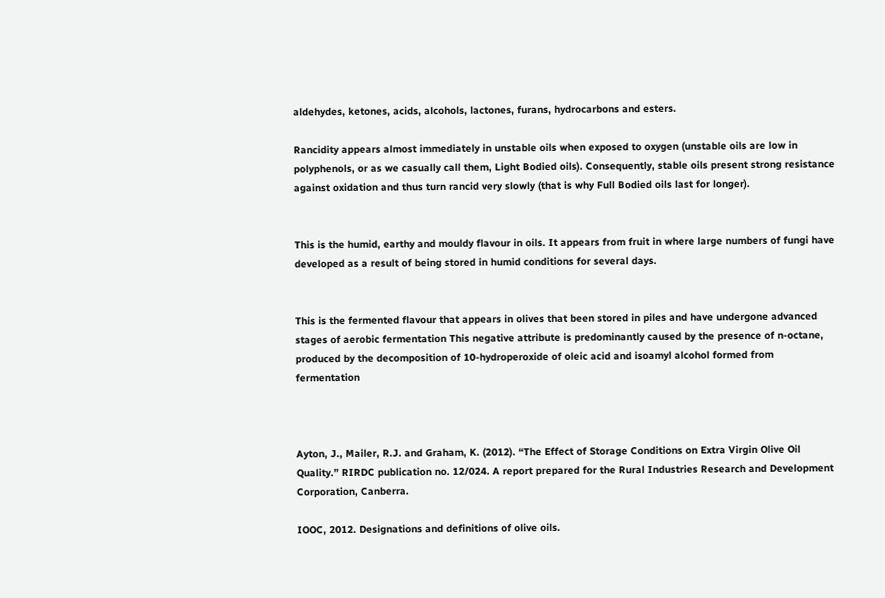aldehydes, ketones, acids, alcohols, lactones, furans, hydrocarbons and esters.

Rancidity appears almost immediately in unstable oils when exposed to oxygen (unstable oils are low in polyphenols, or as we casually call them, Light Bodied oils). Consequently, stable oils present strong resistance against oxidation and thus turn rancid very slowly (that is why Full Bodied oils last for longer).


This is the humid, earthy and mouldy flavour in oils. It appears from fruit in where large numbers of fungi have developed as a result of being stored in humid conditions for several days.


This is the fermented flavour that appears in olives that been stored in piles and have undergone advanced stages of aerobic fermentation This negative attribute is predominantly caused by the presence of n-octane, produced by the decomposition of 10-hydroperoxide of oleic acid and isoamyl alcohol formed from fermentation



Ayton, J., Mailer, R.J. and Graham, K. (2012). “The Effect of Storage Conditions on Extra Virgin Olive Oil Quality.” RIRDC publication no. 12/024. A report prepared for the Rural Industries Research and Development Corporation, Canberra.

IOOC, 2012. Designations and definitions of olive oils.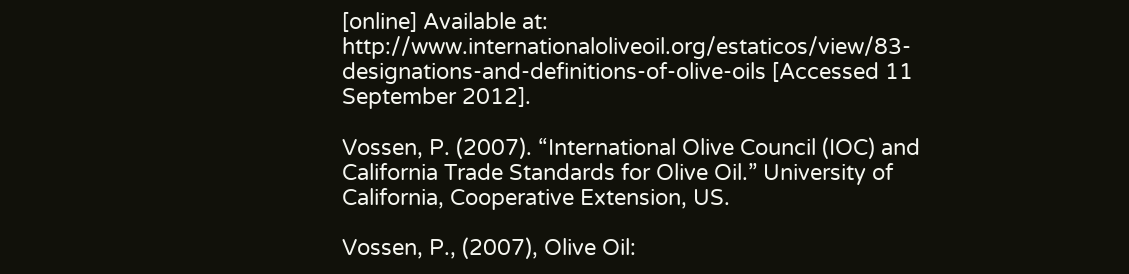[online] Available at: http://www.internationaloliveoil.org/estaticos/view/83-designations-and-definitions-of-olive-oils [Accessed 11 September 2012].

Vossen, P. (2007). “International Olive Council (IOC) and California Trade Standards for Olive Oil.” University of California, Cooperative Extension, US.

Vossen, P., (2007), Olive Oil: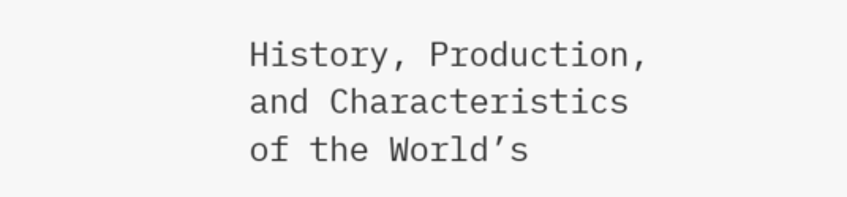History, Production, and Characteristics of the World’s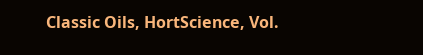Classic Oils, HortScience, Vol.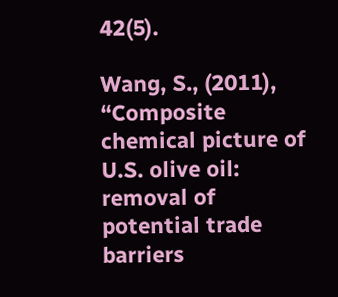42(5).

Wang, S., (2011), “Composite chemical picture of U.S. olive oil: removal of potential trade barriers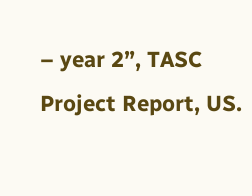– year 2”, TASC Project Report, US.